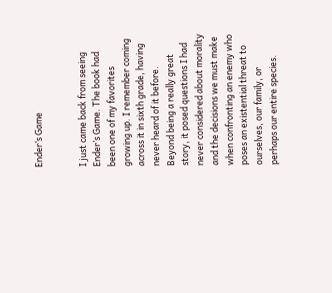Ender’s Game


I just came back from seeing Ender’s Game. The book had been one of my favorites growing up. I remember coming across it in sixth grade, having never heard of it before. Beyond being a really great story, it posed questions I had never considered about morality and the decisions we must make when confronting an enemy who poses an existential threat to ourselves, our family, or perhaps our entire species.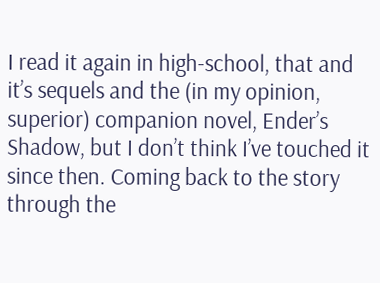I read it again in high-school, that and it’s sequels and the (in my opinion, superior) companion novel, Ender’s Shadow, but I don’t think I’ve touched it since then. Coming back to the story through the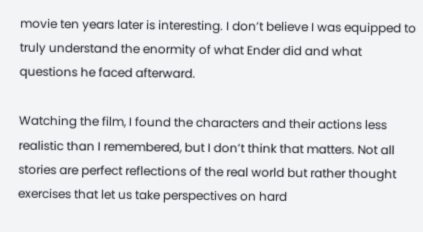movie ten years later is interesting. I don’t believe I was equipped to truly understand the enormity of what Ender did and what questions he faced afterward.

Watching the film, I found the characters and their actions less realistic than I remembered, but I don’t think that matters. Not all stories are perfect reflections of the real world but rather thought exercises that let us take perspectives on hard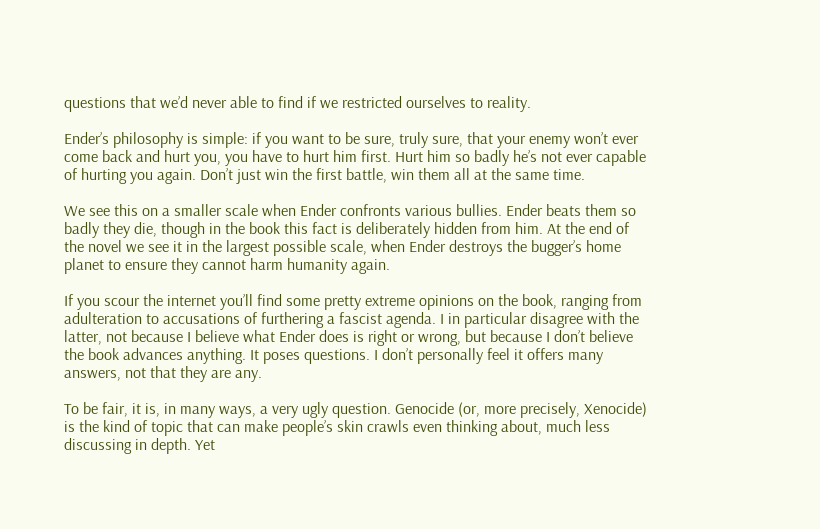questions that we’d never able to find if we restricted ourselves to reality.

Ender’s philosophy is simple: if you want to be sure, truly sure, that your enemy won’t ever come back and hurt you, you have to hurt him first. Hurt him so badly he’s not ever capable of hurting you again. Don’t just win the first battle, win them all at the same time.

We see this on a smaller scale when Ender confronts various bullies. Ender beats them so badly they die, though in the book this fact is deliberately hidden from him. At the end of the novel we see it in the largest possible scale, when Ender destroys the bugger’s home planet to ensure they cannot harm humanity again.

If you scour the internet you’ll find some pretty extreme opinions on the book, ranging from adulteration to accusations of furthering a fascist agenda. I in particular disagree with the latter, not because I believe what Ender does is right or wrong, but because I don’t believe the book advances anything. It poses questions. I don’t personally feel it offers many answers, not that they are any.

To be fair, it is, in many ways, a very ugly question. Genocide (or, more precisely, Xenocide) is the kind of topic that can make people’s skin crawls even thinking about, much less discussing in depth. Yet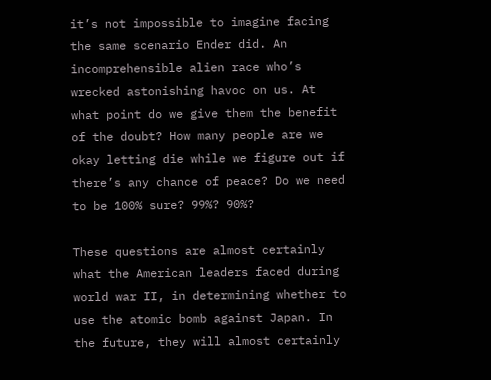it’s not impossible to imagine facing the same scenario Ender did. An incomprehensible alien race who’s wrecked astonishing havoc on us. At what point do we give them the benefit of the doubt? How many people are we okay letting die while we figure out if there’s any chance of peace? Do we need to be 100% sure? 99%? 90%?

These questions are almost certainly what the American leaders faced during world war II, in determining whether to use the atomic bomb against Japan. In the future, they will almost certainly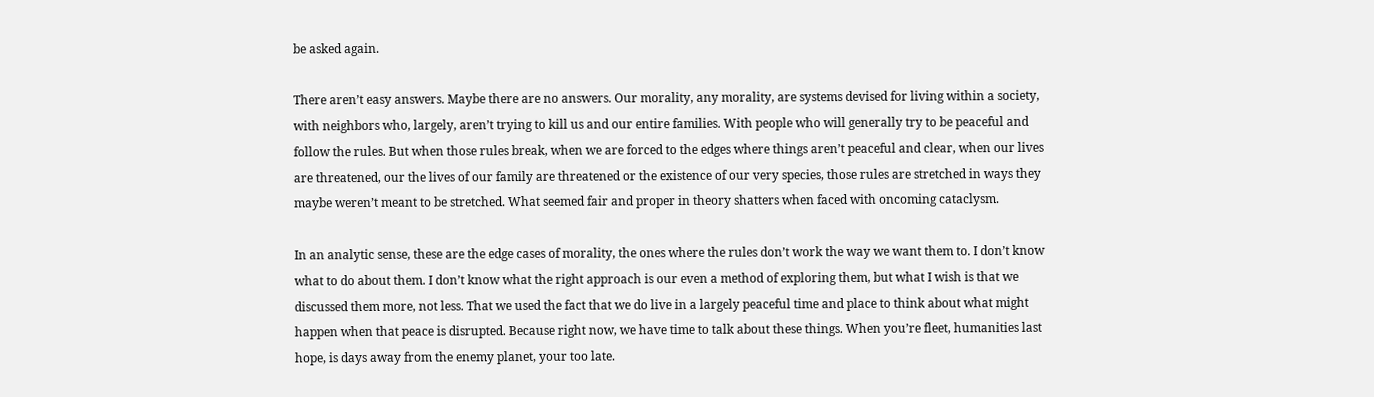be asked again.

There aren’t easy answers. Maybe there are no answers. Our morality, any morality, are systems devised for living within a society, with neighbors who, largely, aren’t trying to kill us and our entire families. With people who will generally try to be peaceful and follow the rules. But when those rules break, when we are forced to the edges where things aren’t peaceful and clear, when our lives are threatened, our the lives of our family are threatened or the existence of our very species, those rules are stretched in ways they maybe weren’t meant to be stretched. What seemed fair and proper in theory shatters when faced with oncoming cataclysm.

In an analytic sense, these are the edge cases of morality, the ones where the rules don’t work the way we want them to. I don’t know what to do about them. I don’t know what the right approach is our even a method of exploring them, but what I wish is that we discussed them more, not less. That we used the fact that we do live in a largely peaceful time and place to think about what might happen when that peace is disrupted. Because right now, we have time to talk about these things. When you’re fleet, humanities last hope, is days away from the enemy planet, your too late.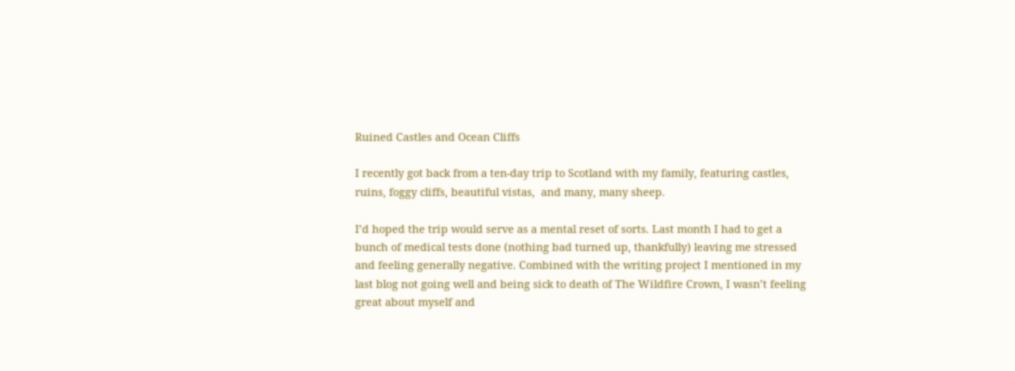Ruined Castles and Ocean Cliffs

I recently got back from a ten-day trip to Scotland with my family, featuring castles, ruins, foggy cliffs, beautiful vistas,  and many, many sheep.

I’d hoped the trip would serve as a mental reset of sorts. Last month I had to get a bunch of medical tests done (nothing bad turned up, thankfully) leaving me stressed and feeling generally negative. Combined with the writing project I mentioned in my last blog not going well and being sick to death of The Wildfire Crown, I wasn’t feeling great about myself and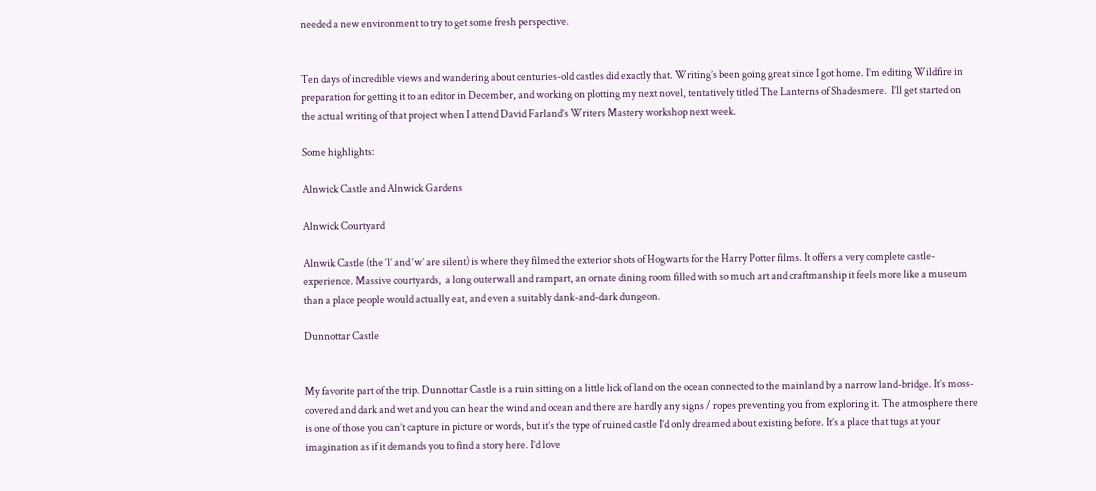needed a new environment to try to get some fresh perspective.


Ten days of incredible views and wandering about centuries-old castles did exactly that. Writing’s been going great since I got home. I’m editing Wildfire in preparation for getting it to an editor in December, and working on plotting my next novel, tentatively titled The Lanterns of Shadesmere.  I’ll get started on the actual writing of that project when I attend David Farland’s Writers Mastery workshop next week.

Some highlights:

Alnwick Castle and Alnwick Gardens

Alnwick Courtyard

Alnwik Castle (the ‘l’ and ‘w’ are silent) is where they filmed the exterior shots of Hogwarts for the Harry Potter films. It offers a very complete castle-experience. Massive courtyards,  a long outerwall and rampart, an ornate dining room filled with so much art and craftmanship it feels more like a museum than a place people would actually eat, and even a suitably dank-and-dark dungeon.

Dunnottar Castle


My favorite part of the trip. Dunnottar Castle is a ruin sitting on a little lick of land on the ocean connected to the mainland by a narrow land-bridge. It’s moss-covered and dark and wet and you can hear the wind and ocean and there are hardly any signs / ropes preventing you from exploring it. The atmosphere there is one of those you can’t capture in picture or words, but it’s the type of ruined castle I’d only dreamed about existing before. It’s a place that tugs at your imagination as if it demands you to find a story here. I’d love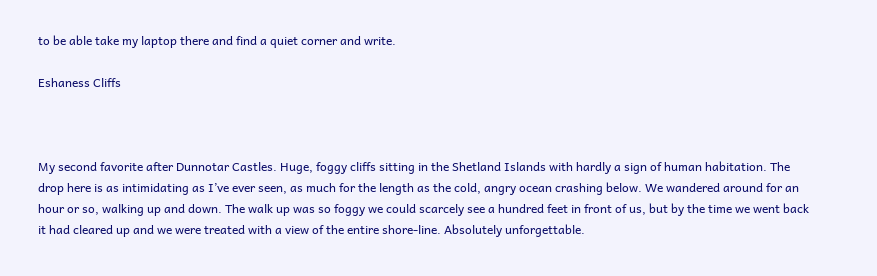to be able take my laptop there and find a quiet corner and write.

Eshaness Cliffs



My second favorite after Dunnotar Castles. Huge, foggy cliffs sitting in the Shetland Islands with hardly a sign of human habitation. The drop here is as intimidating as I’ve ever seen, as much for the length as the cold, angry ocean crashing below. We wandered around for an hour or so, walking up and down. The walk up was so foggy we could scarcely see a hundred feet in front of us, but by the time we went back it had cleared up and we were treated with a view of the entire shore-line. Absolutely unforgettable.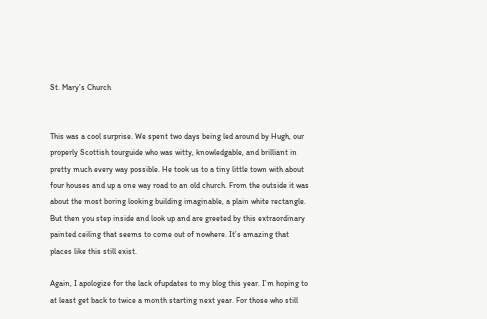St. Mary’s Church


This was a cool surprise. We spent two days being led around by Hugh, our properly Scottish tourguide who was witty, knowledgable, and brilliant in pretty much every way possible. He took us to a tiny little town with about four houses and up a one way road to an old church. From the outside it was about the most boring looking building imaginable, a plain white rectangle. But then you step inside and look up and are greeted by this extraordinary painted ceiling that seems to come out of nowhere. It’s amazing that places like this still exist.

Again, I apologize for the lack ofupdates to my blog this year. I’m hoping to at least get back to twice a month starting next year. For those who still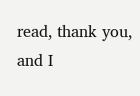read, thank you, and I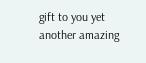gift to you yet another amazing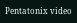Pentatonix video